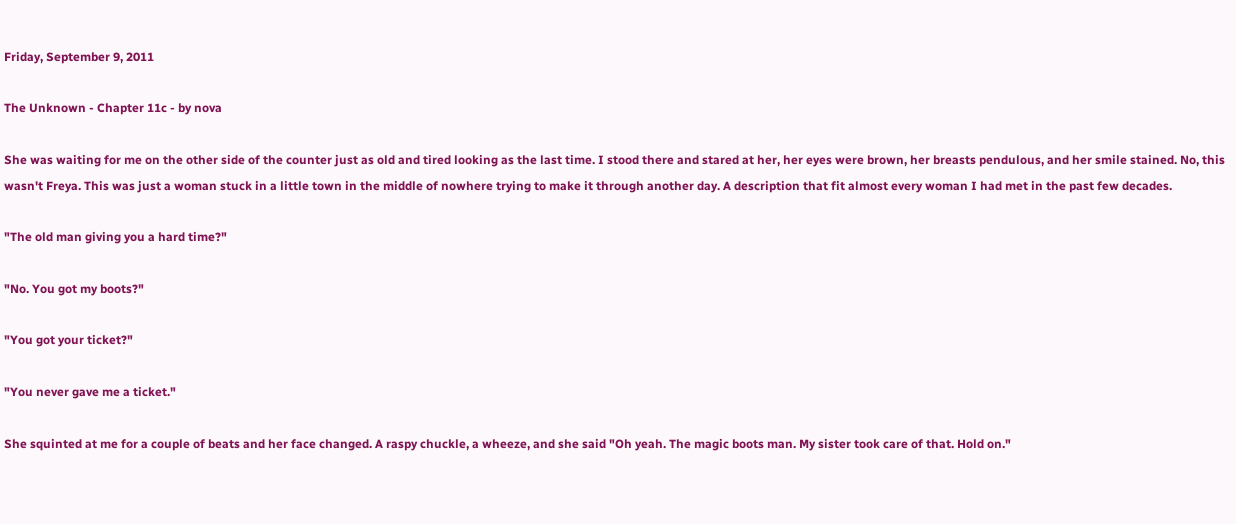Friday, September 9, 2011

The Unknown - Chapter 11c - by nova

She was waiting for me on the other side of the counter just as old and tired looking as the last time. I stood there and stared at her, her eyes were brown, her breasts pendulous, and her smile stained. No, this wasn't Freya. This was just a woman stuck in a little town in the middle of nowhere trying to make it through another day. A description that fit almost every woman I had met in the past few decades.

"The old man giving you a hard time?"

"No. You got my boots?"

"You got your ticket?"

"You never gave me a ticket."

She squinted at me for a couple of beats and her face changed. A raspy chuckle, a wheeze, and she said "Oh yeah. The magic boots man. My sister took care of that. Hold on."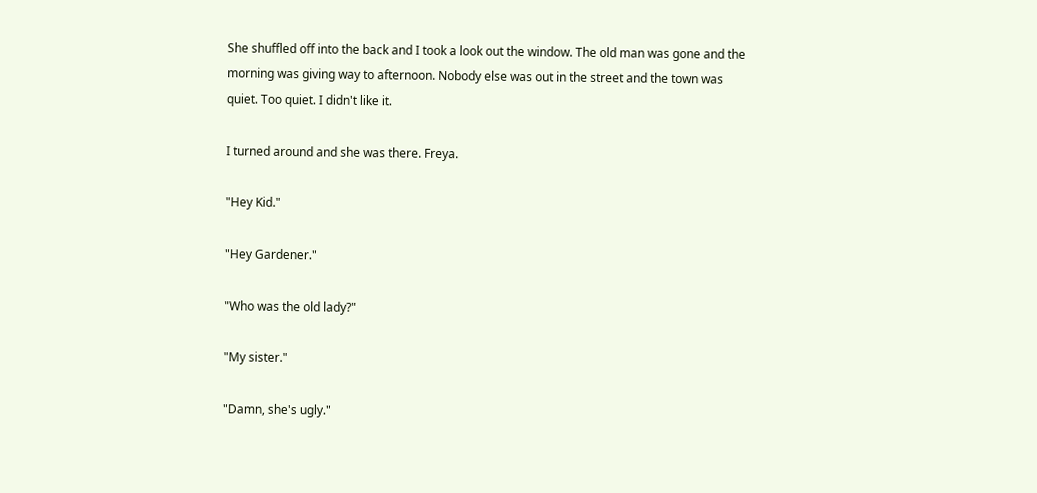She shuffled off into the back and I took a look out the window. The old man was gone and the morning was giving way to afternoon. Nobody else was out in the street and the town was quiet. Too quiet. I didn't like it.

I turned around and she was there. Freya.

"Hey Kid."

"Hey Gardener."

"Who was the old lady?"

"My sister."

"Damn, she's ugly."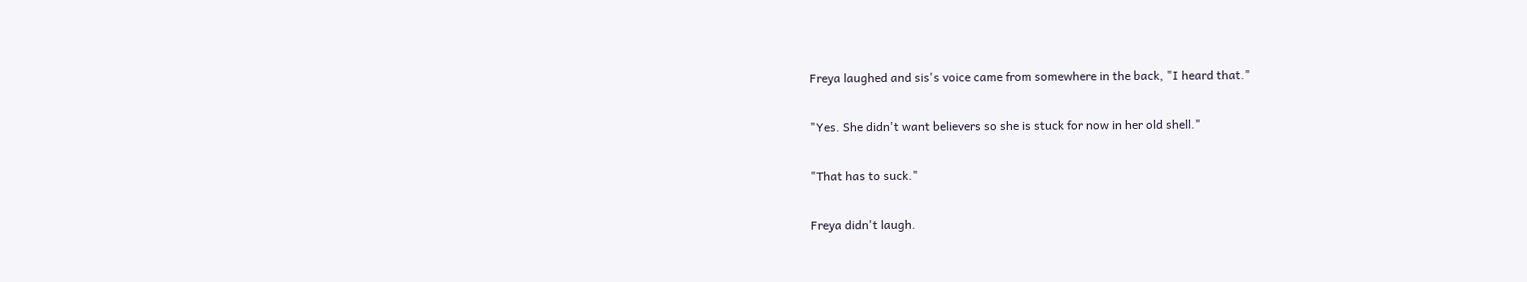Freya laughed and sis's voice came from somewhere in the back, "I heard that."

"Yes. She didn't want believers so she is stuck for now in her old shell."

"That has to suck."

Freya didn't laugh.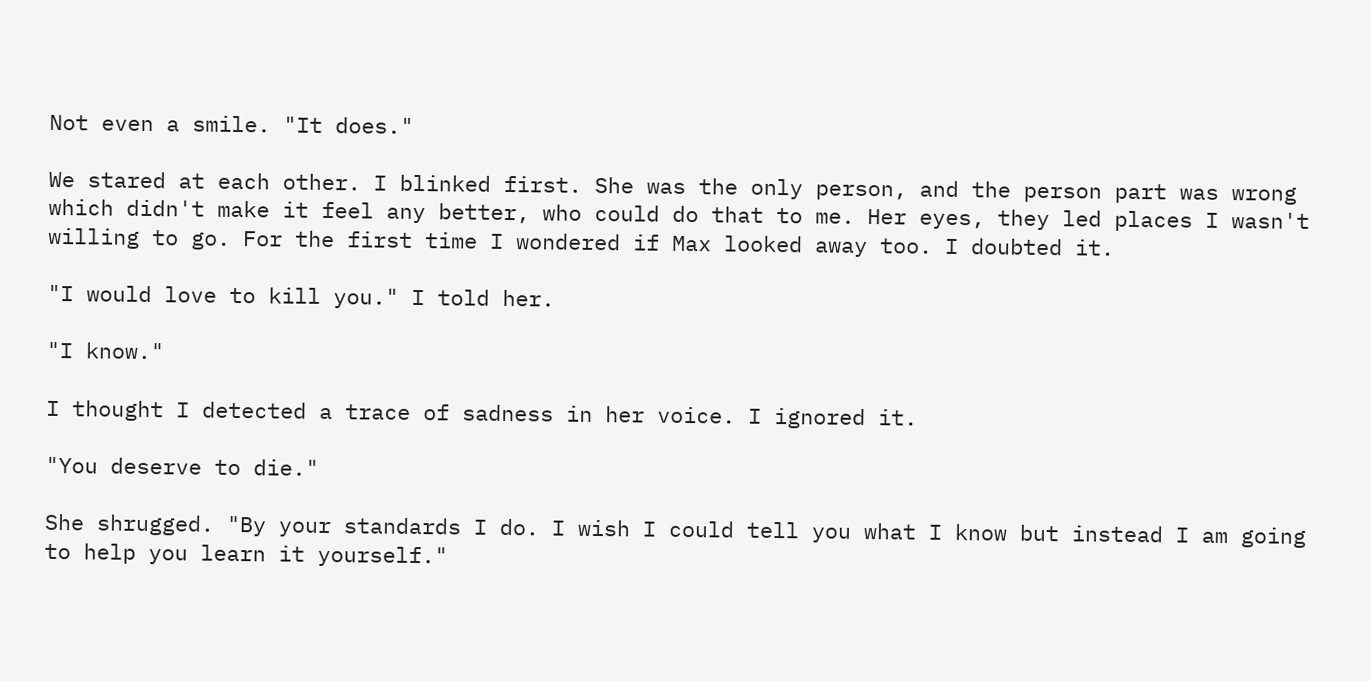Not even a smile. "It does."

We stared at each other. I blinked first. She was the only person, and the person part was wrong which didn't make it feel any better, who could do that to me. Her eyes, they led places I wasn't willing to go. For the first time I wondered if Max looked away too. I doubted it.

"I would love to kill you." I told her.

"I know."

I thought I detected a trace of sadness in her voice. I ignored it.

"You deserve to die."

She shrugged. "By your standards I do. I wish I could tell you what I know but instead I am going to help you learn it yourself."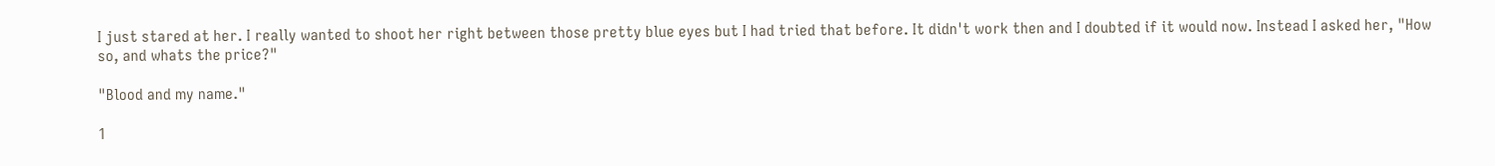I just stared at her. I really wanted to shoot her right between those pretty blue eyes but I had tried that before. It didn't work then and I doubted if it would now. Instead I asked her, "How so, and whats the price?"

"Blood and my name."

1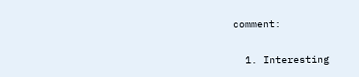comment:

  1. Interesting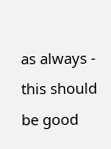as always - this should be good